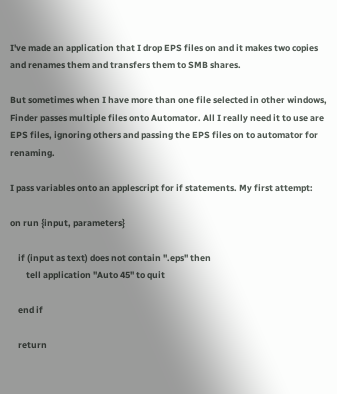I've made an application that I drop EPS files on and it makes two copies and renames them and transfers them to SMB shares.

But sometimes when I have more than one file selected in other windows, Finder passes multiple files onto Automator. All I really need it to use are EPS files, ignoring others and passing the EPS files on to automator for renaming.

I pass variables onto an applescript for if statements. My first attempt:

on run {input, parameters}

    if (input as text) does not contain ".eps" then
        tell application "Auto 45" to quit

    end if

    return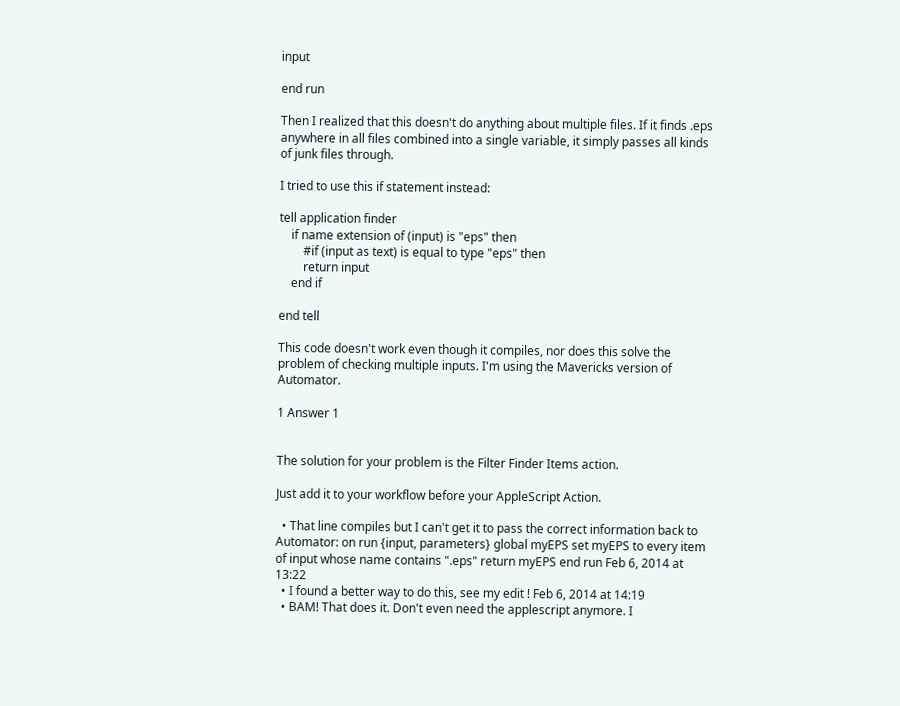input

end run

Then I realized that this doesn't do anything about multiple files. If it finds .eps anywhere in all files combined into a single variable, it simply passes all kinds of junk files through.

I tried to use this if statement instead:

tell application finder
    if name extension of (input) is "eps" then
        #if (input as text) is equal to type "eps" then
        return input
    end if

end tell

This code doesn't work even though it compiles, nor does this solve the problem of checking multiple inputs. I'm using the Mavericks version of Automator.

1 Answer 1


The solution for your problem is the Filter Finder Items action.

Just add it to your workflow before your AppleScript Action.

  • That line compiles but I can't get it to pass the correct information back to Automator: on run {input, parameters} global myEPS set myEPS to every item of input whose name contains ".eps" return myEPS end run Feb 6, 2014 at 13:22
  • I found a better way to do this, see my edit ! Feb 6, 2014 at 14:19
  • BAM! That does it. Don't even need the applescript anymore. I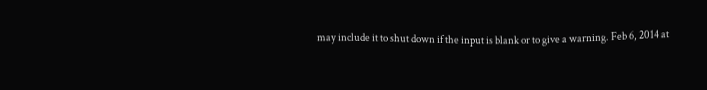may include it to shut down if the input is blank or to give a warning. Feb 6, 2014 at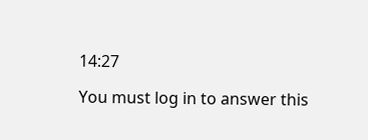14:27

You must log in to answer this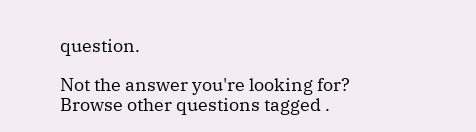question.

Not the answer you're looking for? Browse other questions tagged .